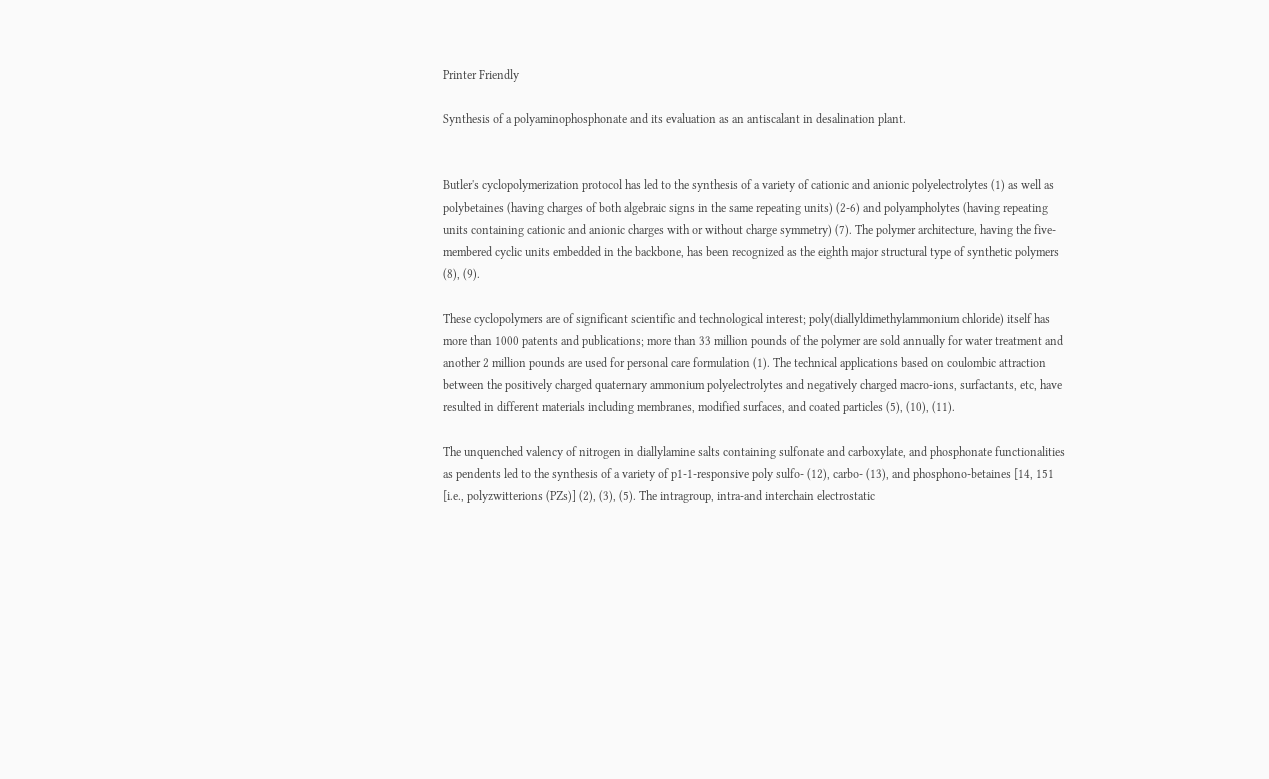Printer Friendly

Synthesis of a polyaminophosphonate and its evaluation as an antiscalant in desalination plant.


Butler's cyclopolymerization protocol has led to the synthesis of a variety of cationic and anionic polyelectrolytes (1) as well as polybetaines (having charges of both algebraic signs in the same repeating units) (2-6) and polyampholytes (having repeating units containing cationic and anionic charges with or without charge symmetry) (7). The polymer architecture, having the five-membered cyclic units embedded in the backbone, has been recognized as the eighth major structural type of synthetic polymers (8), (9).

These cyclopolymers are of significant scientific and technological interest; poly(diallyldimethylammonium chloride) itself has more than 1000 patents and publications; more than 33 million pounds of the polymer are sold annually for water treatment and another 2 million pounds are used for personal care formulation (1). The technical applications based on coulombic attraction between the positively charged quaternary ammonium polyelectrolytes and negatively charged macro-ions, surfactants, etc, have resulted in different materials including membranes, modified surfaces, and coated particles (5), (10), (11).

The unquenched valency of nitrogen in diallylamine salts containing sulfonate and carboxylate, and phosphonate functionalities as pendents led to the synthesis of a variety of p1-1-responsive poly sulfo- (12), carbo- (13), and phosphono-betaines [14, 151 [i.e., polyzwitterions (PZs)] (2), (3), (5). The intragroup, intra-and interchain electrostatic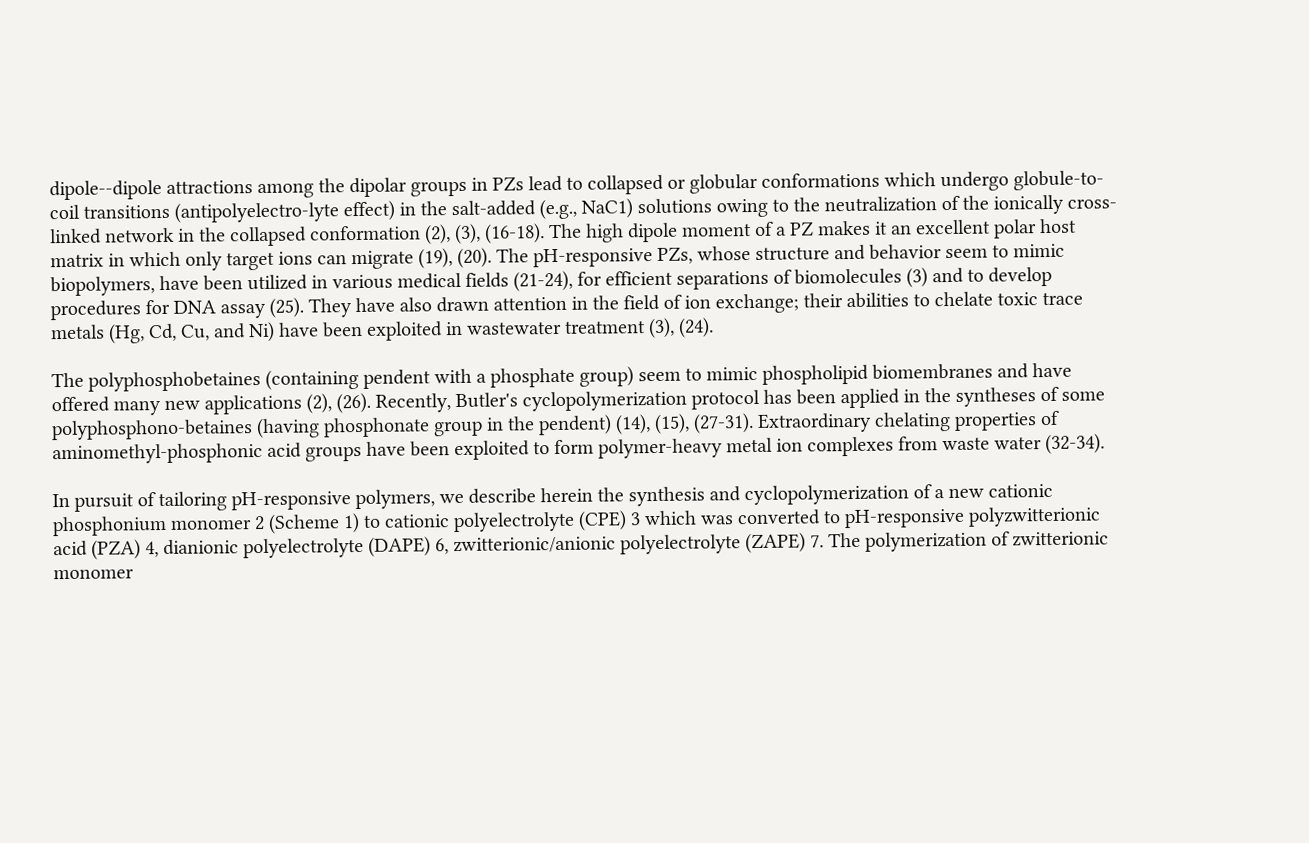dipole--dipole attractions among the dipolar groups in PZs lead to collapsed or globular conformations which undergo globule-to-coil transitions (antipolyelectro-lyte effect) in the salt-added (e.g., NaC1) solutions owing to the neutralization of the ionically cross-linked network in the collapsed conformation (2), (3), (16-18). The high dipole moment of a PZ makes it an excellent polar host matrix in which only target ions can migrate (19), (20). The pH-responsive PZs, whose structure and behavior seem to mimic biopolymers, have been utilized in various medical fields (21-24), for efficient separations of biomolecules (3) and to develop procedures for DNA assay (25). They have also drawn attention in the field of ion exchange; their abilities to chelate toxic trace metals (Hg, Cd, Cu, and Ni) have been exploited in wastewater treatment (3), (24).

The polyphosphobetaines (containing pendent with a phosphate group) seem to mimic phospholipid biomembranes and have offered many new applications (2), (26). Recently, Butler's cyclopolymerization protocol has been applied in the syntheses of some polyphosphono-betaines (having phosphonate group in the pendent) (14), (15), (27-31). Extraordinary chelating properties of aminomethyl-phosphonic acid groups have been exploited to form polymer-heavy metal ion complexes from waste water (32-34).

In pursuit of tailoring pH-responsive polymers, we describe herein the synthesis and cyclopolymerization of a new cationic phosphonium monomer 2 (Scheme 1) to cationic polyelectrolyte (CPE) 3 which was converted to pH-responsive polyzwitterionic acid (PZA) 4, dianionic polyelectrolyte (DAPE) 6, zwitterionic/anionic polyelectrolyte (ZAPE) 7. The polymerization of zwitterionic monomer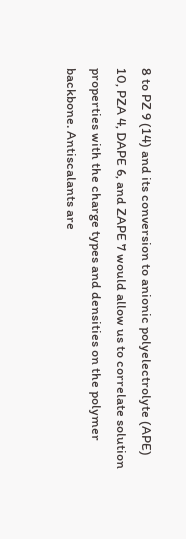8 to PZ 9 (14) and its conversion to anionic polyelectrolyte (APE) 10, PZA 4, DAPE 6, and ZAPE 7 would allow us to correlate solution properties with the charge types and densities on the polymer backbone. Antiscalants are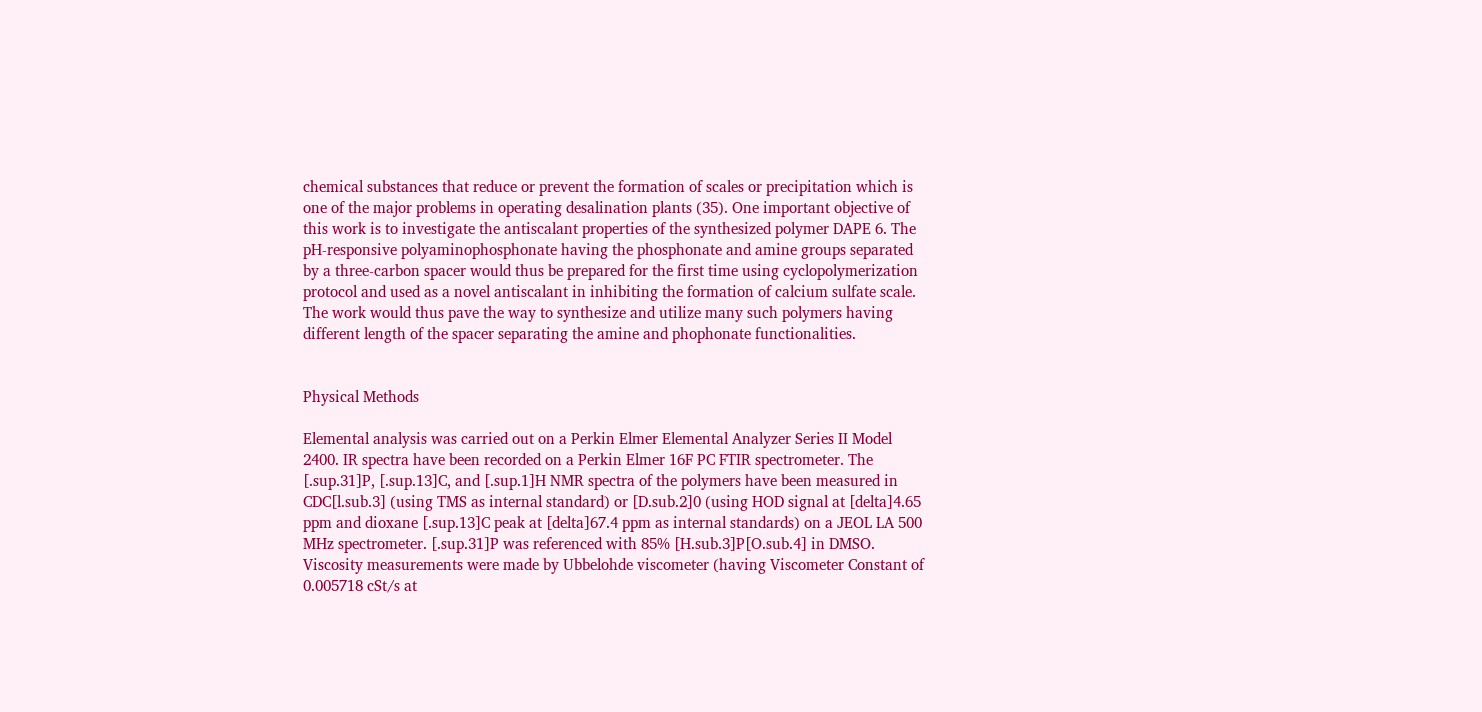chemical substances that reduce or prevent the formation of scales or precipitation which is one of the major problems in operating desalination plants (35). One important objective of this work is to investigate the antiscalant properties of the synthesized polymer DAPE 6. The pH-responsive polyaminophosphonate having the phosphonate and amine groups separated by a three-carbon spacer would thus be prepared for the first time using cyclopolymerization protocol and used as a novel antiscalant in inhibiting the formation of calcium sulfate scale. The work would thus pave the way to synthesize and utilize many such polymers having different length of the spacer separating the amine and phophonate functionalities.


Physical Methods

Elemental analysis was carried out on a Perkin Elmer Elemental Analyzer Series II Model 2400. IR spectra have been recorded on a Perkin Elmer 16F PC FTIR spectrometer. The [.sup.31]P, [.sup.13]C, and [.sup.1]H NMR spectra of the polymers have been measured in CDC[l.sub.3] (using TMS as internal standard) or [D.sub.2]0 (using HOD signal at [delta]4.65 ppm and dioxane [.sup.13]C peak at [delta]67.4 ppm as internal standards) on a JEOL LA 500 MHz spectrometer. [.sup.31]P was referenced with 85% [H.sub.3]P[O.sub.4] in DMSO. Viscosity measurements were made by Ubbelohde viscometer (having Viscometer Constant of 0.005718 cSt/s at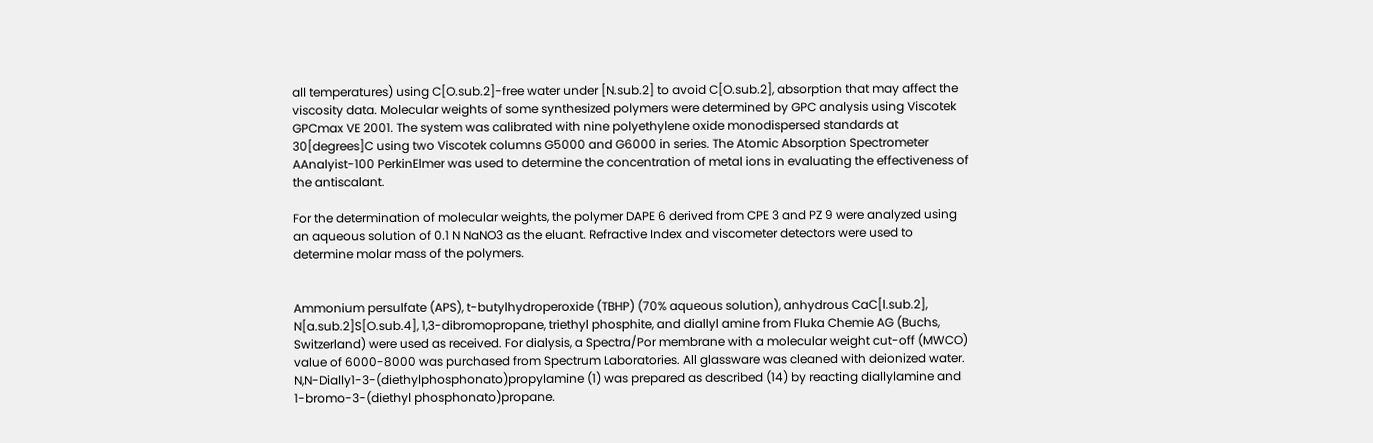all temperatures) using C[O.sub.2]-free water under [N.sub.2] to avoid C[O.sub.2], absorption that may affect the viscosity data. Molecular weights of some synthesized polymers were determined by GPC analysis using Viscotek GPCmax VE 2001. The system was calibrated with nine polyethylene oxide monodispersed standards at 30[degrees]C using two Viscotek columns G5000 and G6000 in series. The Atomic Absorption Spectrometer AAnalyist-100 PerkinElmer was used to determine the concentration of metal ions in evaluating the effectiveness of the antiscalant.

For the determination of molecular weights, the polymer DAPE 6 derived from CPE 3 and PZ 9 were analyzed using an aqueous solution of 0.1 N NaNO3 as the eluant. Refractive Index and viscometer detectors were used to determine molar mass of the polymers.


Ammonium persulfate (APS), t-butylhydroperoxide (TBHP) (70% aqueous solution), anhydrous CaC[l.sub.2], N[a.sub.2]S[O.sub.4], 1,3-dibromopropane, triethyl phosphite, and diallyl amine from Fluka Chemie AG (Buchs, Switzerland) were used as received. For dialysis, a Spectra/Por membrane with a molecular weight cut-off (MWCO) value of 6000-8000 was purchased from Spectrum Laboratories. All glassware was cleaned with deionized water. N,N-Dially1-3-(diethylphosphonato)propylamine (1) was prepared as described (14) by reacting diallylamine and 1-bromo-3-(diethyl phosphonato)propane.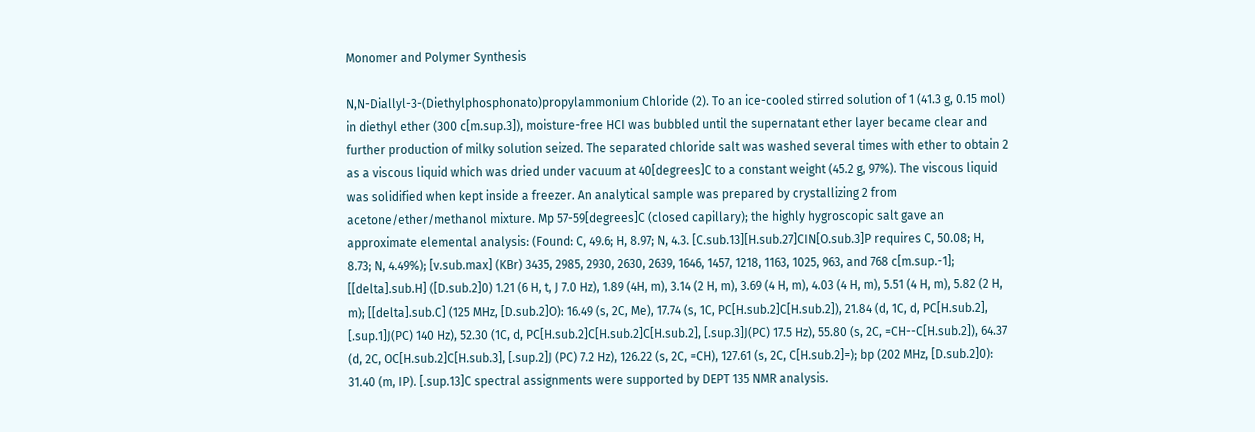Monomer and Polymer Synthesis

N,N-Diallyl-3-(Diethylphosphonato)propylammonium Chloride (2). To an ice-cooled stirred solution of 1 (41.3 g, 0.15 mol) in diethyl ether (300 c[m.sup.3]), moisture-free HCI was bubbled until the supernatant ether layer became clear and further production of milky solution seized. The separated chloride salt was washed several times with ether to obtain 2 as a viscous liquid which was dried under vacuum at 40[degrees]C to a constant weight (45.2 g, 97%). The viscous liquid was solidified when kept inside a freezer. An analytical sample was prepared by crystallizing 2 from acetone/ether/methanol mixture. Mp 57-59[degrees]C (closed capillary); the highly hygroscopic salt gave an approximate elemental analysis: (Found: C, 49.6; H, 8.97; N, 4.3. [C.sub.13][H.sub.27]CIN[O.sub.3]P requires C, 50.08; H, 8.73; N, 4.49%); [v.sub.max] (KBr) 3435, 2985, 2930, 2630, 2639, 1646, 1457, 1218, 1163, 1025, 963, and 768 c[m.sup.-1]; [[delta].sub.H] ([D.sub.2]0) 1.21 (6 H, t, J 7.0 Hz), 1.89 (4H, m), 3.14 (2 H, m), 3.69 (4 H, m), 4.03 (4 H, m), 5.51 (4 H, m), 5.82 (2 H, m); [[delta].sub.C] (125 MHz, [D.sub.2]O): 16.49 (s, 2C, Me), 17.74 (s, 1C, PC[H.sub.2]C[H.sub.2]), 21.84 (d, 1C, d, PC[H.sub.2], [.sup.1]J(PC) 140 Hz), 52.30 (1C, d, PC[H.sub.2]C[H.sub.2]C[H.sub.2], [.sup.3]J(PC) 17.5 Hz), 55.80 (s, 2C, =CH--C[H.sub.2]), 64.37 (d, 2C, OC[H.sub.2]C[H.sub.3], [.sup.2]J (PC) 7.2 Hz), 126.22 (s, 2C, =CH), 127.61 (s, 2C, C[H.sub.2]=); bp (202 MHz, [D.sub.2]0): 31.40 (m, IP). [.sup.13]C spectral assignments were supported by DEPT 135 NMR analysis.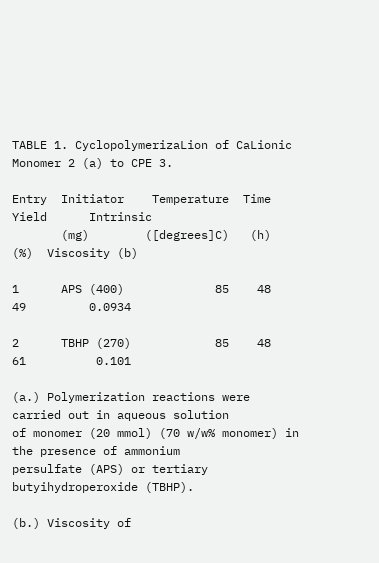TABLE 1. CyclopolymerizaLion of CaLionic Monomer 2 (a) to CPE 3.

Entry  Initiator    Temperature  Time  Yield      Intrinsic
       (mg)        ([degrees]C)   (h)    (%)  Viscosity (b)

1      APS (400)             85    48     49         0.0934

2      TBHP (270)            85    48     61          0.101

(a.) Polymerization reactions were carried out in aqueous solution
of monomer (20 mmol) (70 w/w% monomer) in the presence of ammonium
persulfate (APS) or tertiary butyihydroperoxide (TBHP).

(b.) Viscosity of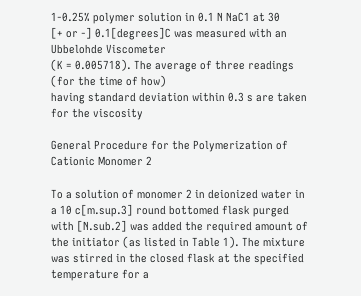1-0.25% polymer solution in 0.1 N NaC1 at 30
[+ or -] 0.1[degrees]C was measured with an Ubbelohde Viscometer
(K = 0.005718). The average of three readings (for the time of how)
having standard deviation within 0.3 s are taken for the viscosity

General Procedure for the Polymerization of Cationic Monomer 2

To a solution of monomer 2 in deionized water in a 10 c[m.sup.3] round bottomed flask purged with [N.sub.2] was added the required amount of the initiator (as listed in Table 1). The mixture was stirred in the closed flask at the specified temperature for a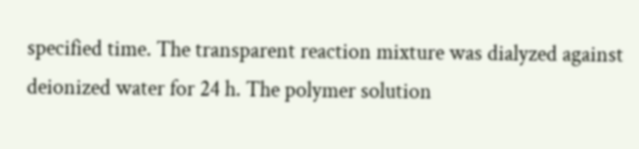specified time. The transparent reaction mixture was dialyzed against deionized water for 24 h. The polymer solution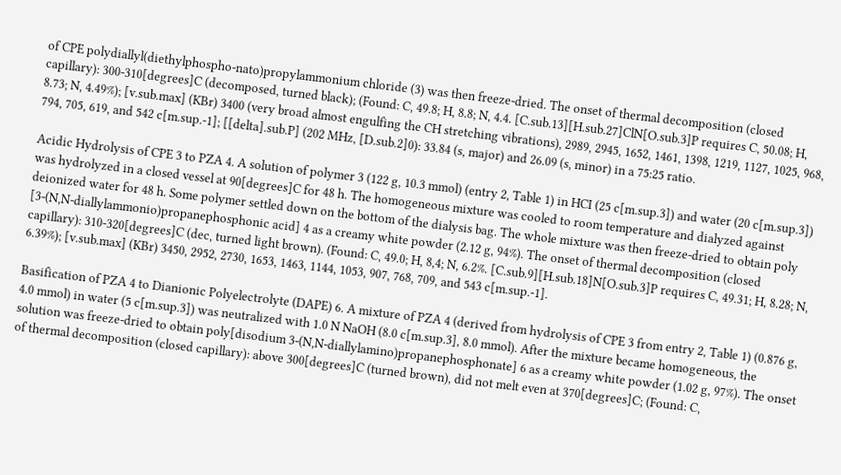of CPE polydiallyl(diethylphospho-nato)propylammonium chloride (3) was then freeze-dried. The onset of thermal decomposition (closed capillary): 300-310[degrees]C (decomposed, turned black); (Found: C, 49.8; H, 8.8; N, 4.4. [C.sub.13][H.sub.27]ClN[O.sub.3]P requires C, 50.08; H, 8.73; N, 4.49%); [v.sub.max] (KBr) 3400 (very broad almost engulfing the CH stretching vibrations), 2989, 2945, 1652, 1461, 1398, 1219, 1127, 1025, 968, 794, 705, 619, and 542 c[m.sup.-1]; [[delta].sub.P] (202 MHz, [D.sub.2]0): 33.84 (s, major) and 26.09 (s, minor) in a 75:25 ratio.

Acidic Hydrolysis of CPE 3 to PZA 4. A solution of polymer 3 (122 g, 10.3 mmol) (entry 2, Table 1) in HCI (25 c[m.sup.3]) and water (20 c[m.sup.3]) was hydrolyzed in a closed vessel at 90[degrees]C for 48 h. The homogeneous mixture was cooled to room temperature and dialyzed against deionized water for 48 h. Some polymer settled down on the bottom of the dialysis bag. The whole mixture was then freeze-dried to obtain poly [3-(N,N-diallylammonio)propanephosphonic acid] 4 as a creamy white powder (2.12 g, 94%). The onset of thermal decomposition (closed capillary): 310-320[degrees]C (dec, turned light brown). (Found: C, 49.0; H, 8,4; N, 6.2%. [C.sub.9][H.sub.18]N[O.sub.3]P requires C, 49.31; H, 8.28; N, 6.39%); [v.sub.max] (KBr) 3450, 2952, 2730, 1653, 1463, 1144, 1053, 907, 768, 709, and 543 c[m.sup.-1].

Basification of PZA 4 to Dianionic Polyelectrolyte (DAPE) 6. A mixture of PZA 4 (derived from hydrolysis of CPE 3 from entry 2, Table 1) (0.876 g, 4.0 mmol) in water (5 c[m.sup.3]) was neutralized with 1.0 N NaOH (8.0 c[m.sup.3], 8.0 mmol). After the mixture became homogeneous, the solution was freeze-dried to obtain poly[disodium 3-(N,N-diallylamino)propanephosphonate] 6 as a creamy white powder (1.02 g, 97%). The onset of thermal decomposition (closed capillary): above 300[degrees]C (turned brown), did not melt even at 370[degrees]C; (Found: C,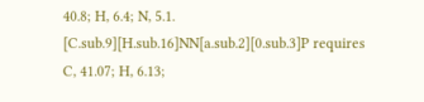40.8; H, 6.4; N, 5.1. [C.sub.9][H.sub.16]NN[a.sub.2][0.sub.3]P requires C, 41.07; H, 6.13;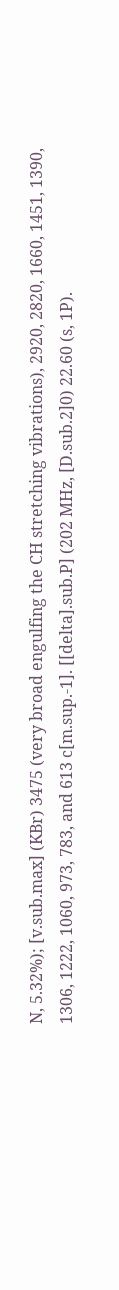N, 5.32%); [v.sub.max] (KBr) 3475 (very broad engulfing the CH stretching vibrations), 2920, 2820, 1660, 1451, 1390, 1306, 1222, 1060, 973, 783, and 613 c[m.sup.-1]. [[delta].sub.P] (202 MHz, [D.sub.2]0) 22.60 (s, 1P).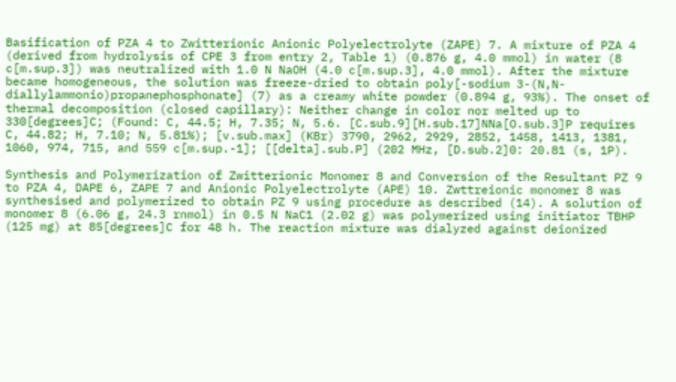Basification of PZA 4 to Zwitterionic Anionic Polyelectrolyte (ZAPE) 7. A mixture of PZA 4 (derived from hydrolysis of CPE 3 from entry 2, Table 1) (0.876 g, 4.0 mmol) in water (8 c[m.sup.3]) was neutralized with 1.0 N NaOH (4.0 c[m.sup.3], 4.0 mmol). After the mixture became homogeneous, the solution was freeze-dried to obtain poly[-sodium 3-(N,N-diallylammonio)propanephosphonate] (7) as a creamy white powder (0.894 g, 93%). The onset of thermal decomposition (closed capillary): Neither change in color nor melted up to 330[degrees]C; (Found: C, 44.5; H, 7.35; N, 5.6. [C.sub.9][H.sub.17]NNa[O.sub.3]P requires C, 44.82; H, 7.10; N, 5.81%); [v.sub.max] (KBr) 3790, 2962, 2929, 2852, 1458, 1413, 1381, 1060, 974, 715, and 559 c[m.sup.-1]; [[delta].sub.P] (202 MHz, [D.sub.2]0: 20.81 (s, 1P).

Synthesis and Polymerization of Zwitterionic Monomer 8 and Conversion of the Resultant PZ 9 to PZA 4, DAPE 6, ZAPE 7 and Anionic Polyelectrolyte (APE) 10. Zwttreionic monomer 8 was synthesised and polymerized to obtain PZ 9 using procedure as described (14). A solution of monomer 8 (6.06 g, 24.3 rnmol) in 0.5 N NaC1 (2.02 g) was polymerized using initiator TBHP (125 mg) at 85[degrees]C for 48 h. The reaction mixture was dialyzed against deionized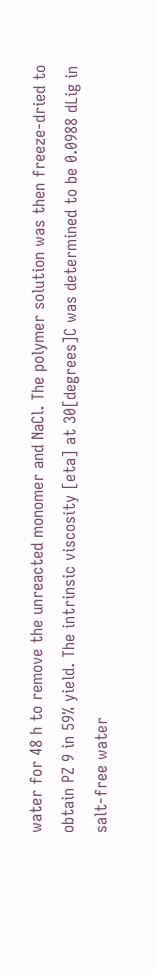water for 48 h to remove the unreacted monomer and NaCl. The polymer solution was then freeze-dried to obtain PZ 9 in 59% yield. The intrinsic viscosity [eta] at 30[degrees]C was determined to be 0.0988 dLig in salt-free water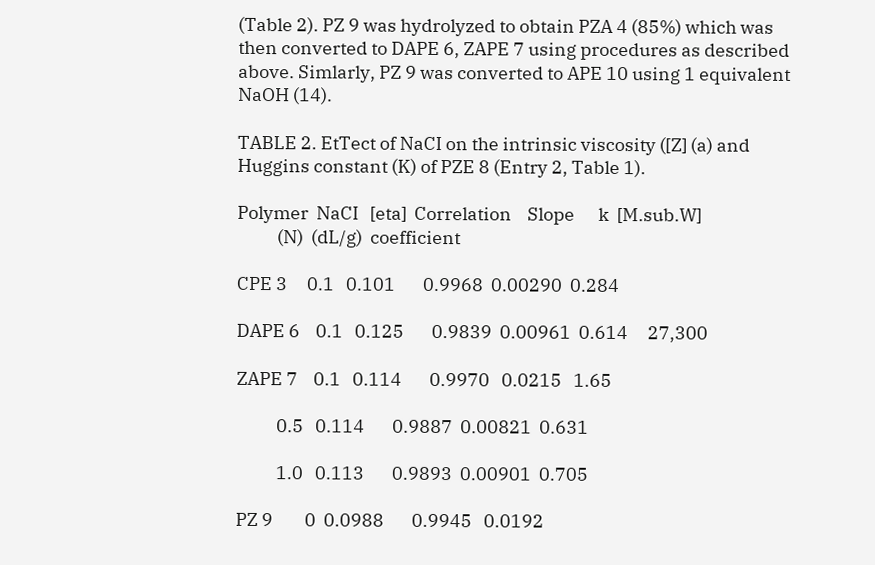(Table 2). PZ 9 was hydrolyzed to obtain PZA 4 (85%) which was then converted to DAPE 6, ZAPE 7 using procedures as described above. Simlarly, PZ 9 was converted to APE 10 using 1 equivalent NaOH (14).

TABLE 2. EtTect of NaCI on the intrinsic viscosity ([Z] (a) and
Huggins constant (K) of PZE 8 (Entry 2, Table 1).

Polymer  NaCI   [eta]  Correlation    Slope      k  [M.sub.W]
          (N)  (dL/g)  coefficient

CPE 3     0.1   0.101       0.9968  0.00290  0.284

DAPE 6    0.1   0.125       0.9839  0.00961  0.614     27,300

ZAPE 7    0.1   0.114       0.9970   0.0215   1.65

          0.5   0.114       0.9887  0.00821  0.631

          1.0   0.113       0.9893  0.00901  0.705

PZ 9        0  0.0988       0.9945   0.0192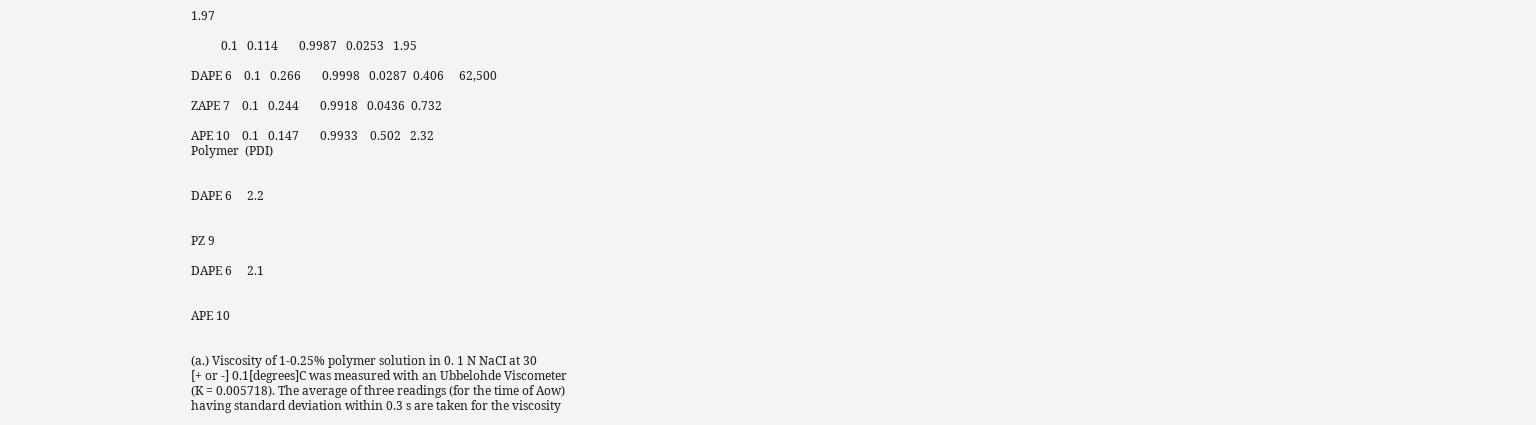1.97

          0.1   0.114       0.9987   0.0253   1.95

DAPE 6    0.1   0.266       0.9998   0.0287  0.406     62,500

ZAPE 7    0.1   0.244       0.9918   0.0436  0.732

APE 10    0.1   0.147       0.9933    0.502   2.32
Polymer  (PDI)


DAPE 6     2.2


PZ 9

DAPE 6     2.1


APE 10


(a.) Viscosity of 1-0.25% polymer solution in 0. 1 N NaCI at 30
[+ or -] 0.1[degrees]C was measured with an Ubbelohde Viscometer
(K = 0.005718). The average of three readings (for the time of Aow)
having standard deviation within 0.3 s are taken for the viscosity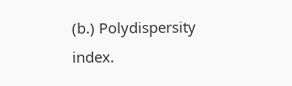(b.) Polydispersity index.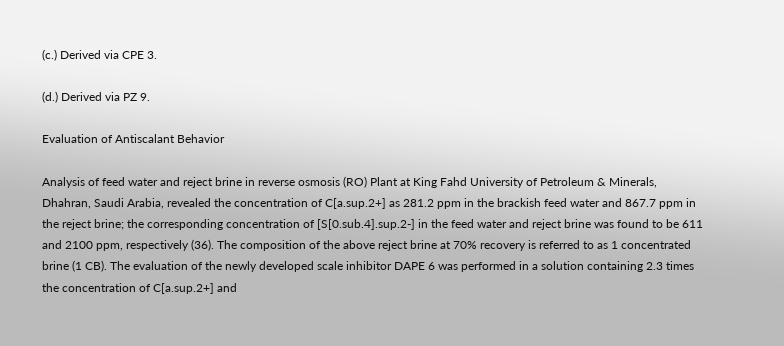(c.) Derived via CPE 3.

(d.) Derived via PZ 9.

Evaluation of Antiscalant Behavior

Analysis of feed water and reject brine in reverse osmosis (RO) Plant at King Fahd University of Petroleum & Minerals, Dhahran, Saudi Arabia, revealed the concentration of C[a.sup.2+] as 281.2 ppm in the brackish feed water and 867.7 ppm in the reject brine; the corresponding concentration of [S[0.sub.4].sup.2-] in the feed water and reject brine was found to be 611 and 2100 ppm, respectively (36). The composition of the above reject brine at 70% recovery is referred to as 1 concentrated brine (1 CB). The evaluation of the newly developed scale inhibitor DAPE 6 was performed in a solution containing 2.3 times the concentration of C[a.sup.2+] and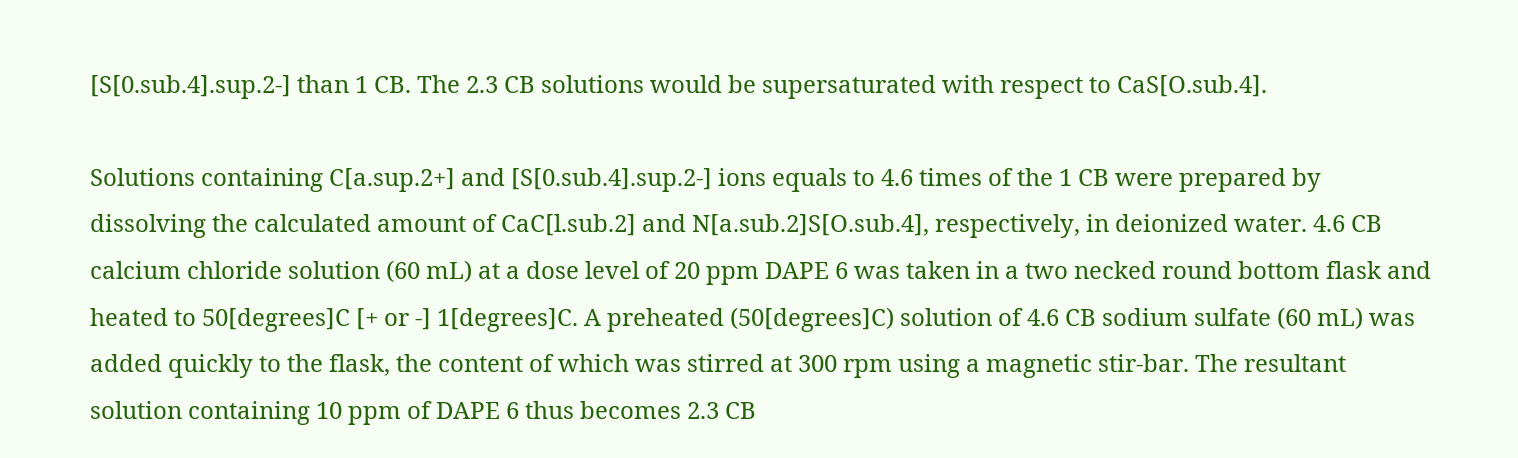[S[0.sub.4].sup.2-] than 1 CB. The 2.3 CB solutions would be supersaturated with respect to CaS[O.sub.4].

Solutions containing C[a.sup.2+] and [S[0.sub.4].sup.2-] ions equals to 4.6 times of the 1 CB were prepared by dissolving the calculated amount of CaC[l.sub.2] and N[a.sub.2]S[O.sub.4], respectively, in deionized water. 4.6 CB calcium chloride solution (60 mL) at a dose level of 20 ppm DAPE 6 was taken in a two necked round bottom flask and heated to 50[degrees]C [+ or -] 1[degrees]C. A preheated (50[degrees]C) solution of 4.6 CB sodium sulfate (60 mL) was added quickly to the flask, the content of which was stirred at 300 rpm using a magnetic stir-bar. The resultant solution containing 10 ppm of DAPE 6 thus becomes 2.3 CB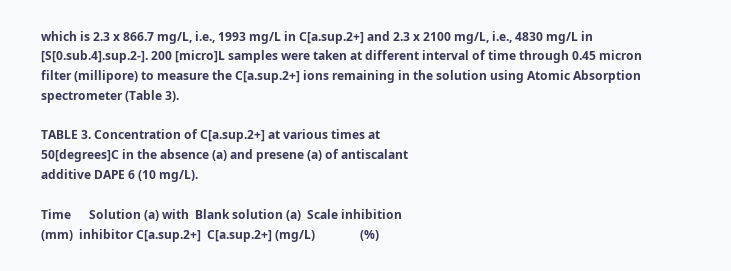which is 2.3 x 866.7 mg/L, i.e., 1993 mg/L in C[a.sup.2+] and 2.3 x 2100 mg/L, i.e., 4830 mg/L in [S[0.sub.4].sup.2-]. 200 [micro]L samples were taken at different interval of time through 0.45 micron filter (millipore) to measure the C[a.sup.2+] ions remaining in the solution using Atomic Absorption spectrometer (Table 3).

TABLE 3. Concentration of C[a.sup.2+] at various times at
50[degrees]C in the absence (a) and presene (a) of antiscalant
additive DAPE 6 (10 mg/L).

Time      Solution (a) with  Blank solution (a)  Scale inhibition
(mm)  inhibitor C[a.sup.2+]  C[a.sup.2+] (mg/L)               (%)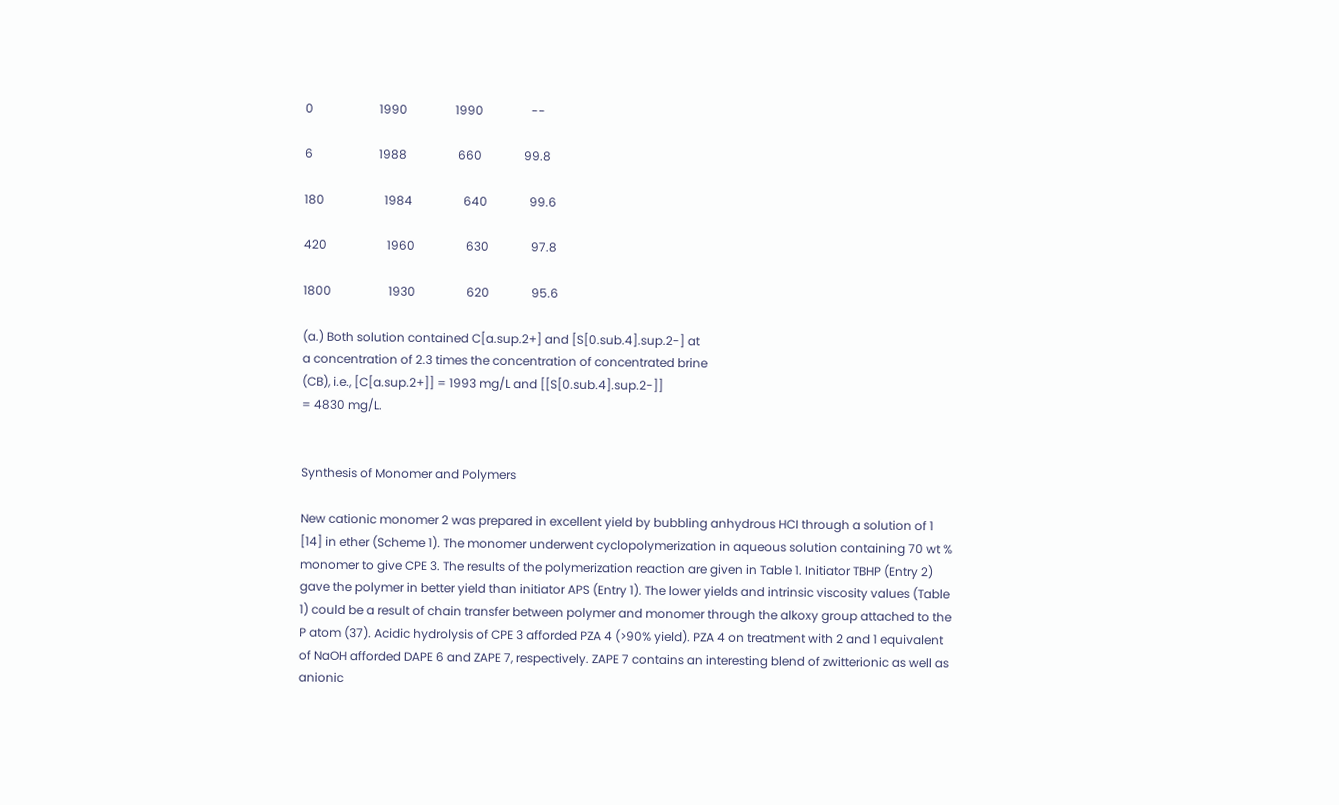0                      1990                1990                --

6                      1988                 660              99.8

180                    1984                 640              99.6

420                    1960                 630              97.8

1800                   1930                 620              95.6

(a.) Both solution contained C[a.sup.2+] and [S[0.sub.4].sup.2-] at
a concentration of 2.3 times the concentration of concentrated brine
(CB), i.e., [C[a.sup.2+]] = 1993 mg/L and [[S[0.sub.4].sup.2-]]
= 4830 mg/L.


Synthesis of Monomer and Polymers

New cationic monomer 2 was prepared in excellent yield by bubbling anhydrous HCI through a solution of 1 [14] in ether (Scheme 1). The monomer underwent cyclopolymerization in aqueous solution containing 70 wt % monomer to give CPE 3. The results of the polymerization reaction are given in Table 1. Initiator TBHP (Entry 2) gave the polymer in better yield than initiator APS (Entry 1). The lower yields and intrinsic viscosity values (Table 1) could be a result of chain transfer between polymer and monomer through the alkoxy group attached to the P atom (37). Acidic hydrolysis of CPE 3 afforded PZA 4 (>90% yield). PZA 4 on treatment with 2 and 1 equivalent of NaOH afforded DAPE 6 and ZAPE 7, respectively. ZAPE 7 contains an interesting blend of zwitterionic as well as anionic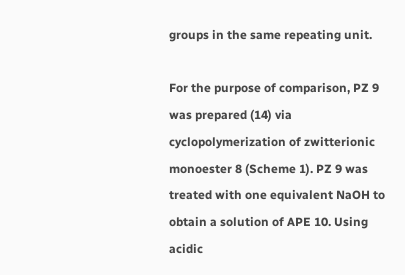groups in the same repeating unit.

For the purpose of comparison, PZ 9 was prepared (14) via cyclopolymerization of zwitterionic monoester 8 (Scheme 1). PZ 9 was treated with one equivalent NaOH to obtain a solution of APE 10. Using acidic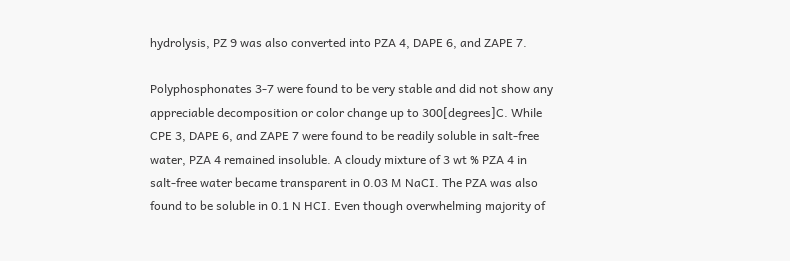hydrolysis, PZ 9 was also converted into PZA 4, DAPE 6, and ZAPE 7.

Polyphosphonates 3-7 were found to be very stable and did not show any appreciable decomposition or color change up to 300[degrees]C. While CPE 3, DAPE 6, and ZAPE 7 were found to be readily soluble in salt-free water, PZA 4 remained insoluble. A cloudy mixture of 3 wt % PZA 4 in salt-free water became transparent in 0.03 M NaCI. The PZA was also found to be soluble in 0.1 N HCI. Even though overwhelming majority of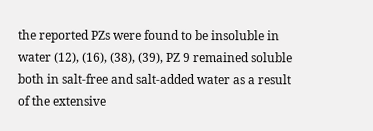the reported PZs were found to be insoluble in water (12), (16), (38), (39), PZ 9 remained soluble both in salt-free and salt-added water as a result of the extensive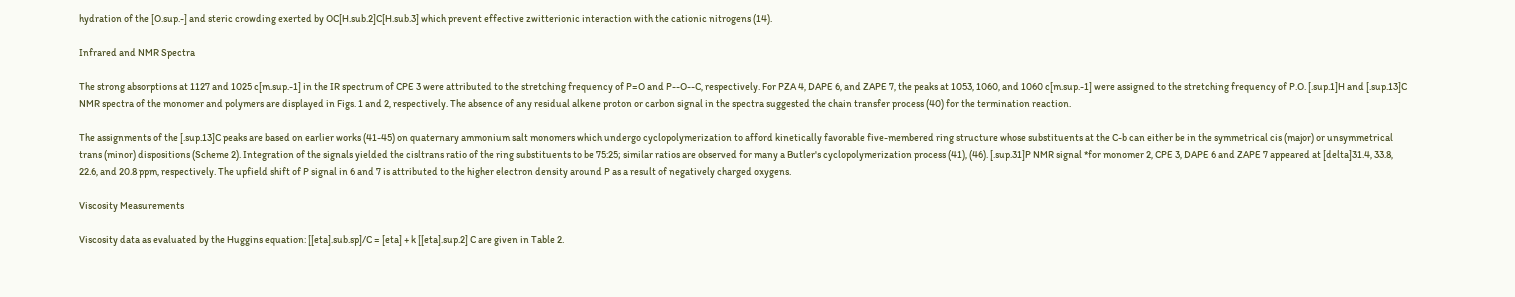hydration of the [O.sup.-] and steric crowding exerted by OC[H.sub.2]C[H.sub.3] which prevent effective zwitterionic interaction with the cationic nitrogens (14).

Infrared and NMR Spectra

The strong absorptions at 1127 and 1025 c[m.sup.-1] in the IR spectrum of CPE 3 were attributed to the stretching frequency of P=O and P--O--C, respectively. For PZA 4, DAPE 6, and ZAPE 7, the peaks at 1053, 1060, and 1060 c[m.sup.-1] were assigned to the stretching frequency of P.O. [.sup.1]H and [.sup.13]C NMR spectra of the monomer and polymers are displayed in Figs. 1 and 2, respectively. The absence of any residual alkene proton or carbon signal in the spectra suggested the chain transfer process (40) for the termination reaction.

The assignments of the [.sup.13]C peaks are based on earlier works (41-45) on quaternary ammonium salt monomers which undergo cyclopolymerization to afford kinetically favorable five-membered ring structure whose substituents at the C-b can either be in the symmetrical cis (major) or unsymmetrical trans (minor) dispositions (Scheme 2). Integration of the signals yielded the cisltrans ratio of the ring substituents to be 75:25; similar ratios are observed for many a Butler's cyclopolymerization process (41), (46). [.sup.31]P NMR signal *for monomer 2, CPE 3, DAPE 6 and ZAPE 7 appeared at [delta]31.4, 33.8, 22.6, and 20.8 ppm, respectively. The upfield shift of P signal in 6 and 7 is attributed to the higher electron density around P as a result of negatively charged oxygens.

Viscosity Measurements

Viscosity data as evaluated by the Huggins equation: [[eta].sub.sp]/C = [eta] + k [[eta].sup.2] C are given in Table 2.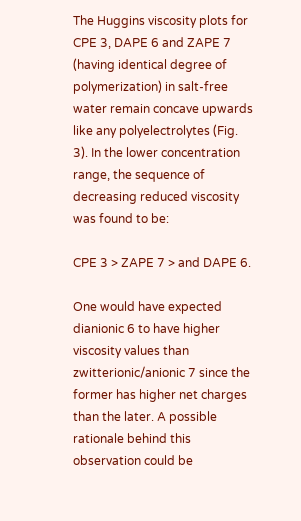The Huggins viscosity plots for CPE 3, DAPE 6 and ZAPE 7 (having identical degree of polymerization) in salt-free water remain concave upwards like any polyelectrolytes (Fig. 3). In the lower concentration range, the sequence of decreasing reduced viscosity was found to be:

CPE 3 > ZAPE 7 > and DAPE 6.

One would have expected dianionic 6 to have higher viscosity values than zwitterionic/anionic 7 since the former has higher net charges than the later. A possible rationale behind this observation could be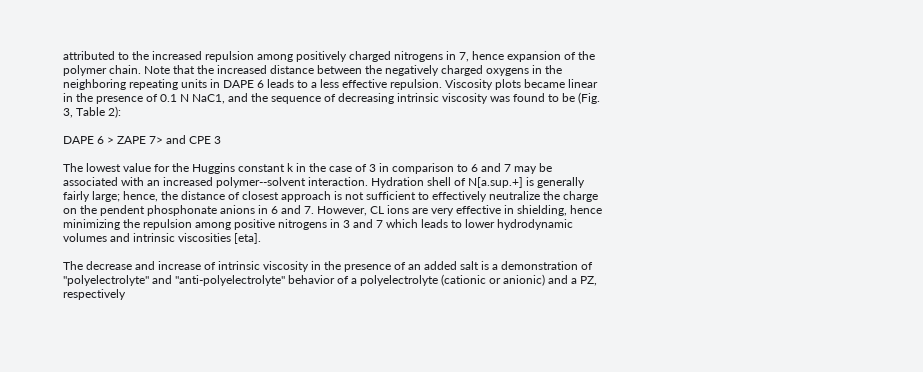attributed to the increased repulsion among positively charged nitrogens in 7, hence expansion of the polymer chain. Note that the increased distance between the negatively charged oxygens in the neighboring repeating units in DAPE 6 leads to a less effective repulsion. Viscosity plots became linear in the presence of 0.1 N NaC1, and the sequence of decreasing intrinsic viscosity was found to be (Fig. 3, Table 2):

DAPE 6 > ZAPE 7> and CPE 3

The lowest value for the Huggins constant k in the case of 3 in comparison to 6 and 7 may be associated with an increased polymer--solvent interaction. Hydration shell of N[a.sup.+] is generally fairly large; hence, the distance of closest approach is not sufficient to effectively neutralize the charge on the pendent phosphonate anions in 6 and 7. However, CL ions are very effective in shielding, hence minimizing the repulsion among positive nitrogens in 3 and 7 which leads to lower hydrodynamic volumes and intrinsic viscosities [eta].

The decrease and increase of intrinsic viscosity in the presence of an added salt is a demonstration of "polyelectrolyte" and "anti-polyelectrolyte" behavior of a polyelectrolyte (cationic or anionic) and a PZ, respectively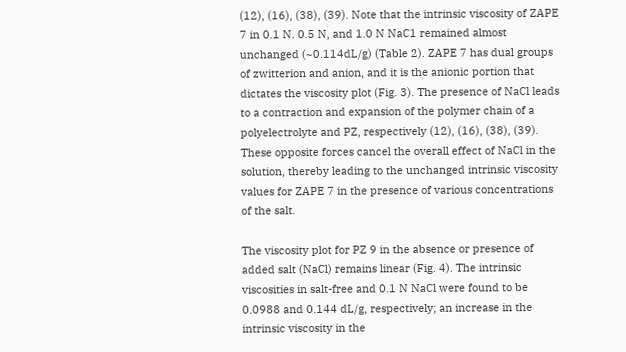(12), (16), (38), (39). Note that the intrinsic viscosity of ZAPE 7 in 0.1 N. 0.5 N, and 1.0 N NaC1 remained almost unchanged (~0.114dL/g) (Table 2). ZAPE 7 has dual groups of zwitterion and anion, and it is the anionic portion that dictates the viscosity plot (Fig. 3). The presence of NaCl leads to a contraction and expansion of the polymer chain of a polyelectrolyte and PZ, respectively (12), (16), (38), (39). These opposite forces cancel the overall effect of NaCl in the solution, thereby leading to the unchanged intrinsic viscosity values for ZAPE 7 in the presence of various concentrations of the salt.

The viscosity plot for PZ 9 in the absence or presence of added salt (NaCl) remains linear (Fig. 4). The intrinsic viscosities in salt-free and 0.1 N NaCl were found to be 0.0988 and 0.144 dL/g, respectively; an increase in the intrinsic viscosity in the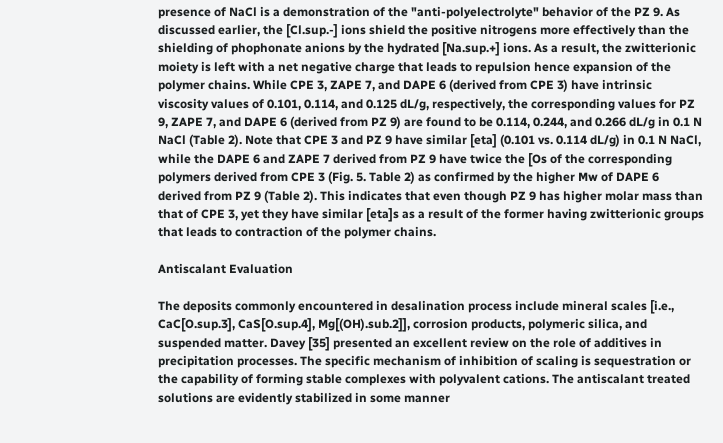presence of NaCl is a demonstration of the "anti-polyelectrolyte" behavior of the PZ 9. As discussed earlier, the [Cl.sup.-] ions shield the positive nitrogens more effectively than the shielding of phophonate anions by the hydrated [Na.sup.+] ions. As a result, the zwitterionic moiety is left with a net negative charge that leads to repulsion hence expansion of the polymer chains. While CPE 3, ZAPE 7, and DAPE 6 (derived from CPE 3) have intrinsic viscosity values of 0.101, 0.114, and 0.125 dL/g, respectively, the corresponding values for PZ 9, ZAPE 7, and DAPE 6 (derived from PZ 9) are found to be 0.114, 0.244, and 0.266 dL/g in 0.1 N NaCl (Table 2). Note that CPE 3 and PZ 9 have similar [eta] (0.101 vs. 0.114 dL/g) in 0.1 N NaCl, while the DAPE 6 and ZAPE 7 derived from PZ 9 have twice the [Os of the corresponding polymers derived from CPE 3 (Fig. 5. Table 2) as confirmed by the higher Mw of DAPE 6 derived from PZ 9 (Table 2). This indicates that even though PZ 9 has higher molar mass than that of CPE 3, yet they have similar [eta]s as a result of the former having zwitterionic groups that leads to contraction of the polymer chains.

Antiscalant Evaluation

The deposits commonly encountered in desalination process include mineral scales [i.e., CaC[O.sup.3], CaS[O.sup.4], Mg[(OH).sub.2]], corrosion products, polymeric silica, and suspended matter. Davey [35] presented an excellent review on the role of additives in precipitation processes. The specific mechanism of inhibition of scaling is sequestration or the capability of forming stable complexes with polyvalent cations. The antiscalant treated solutions are evidently stabilized in some manner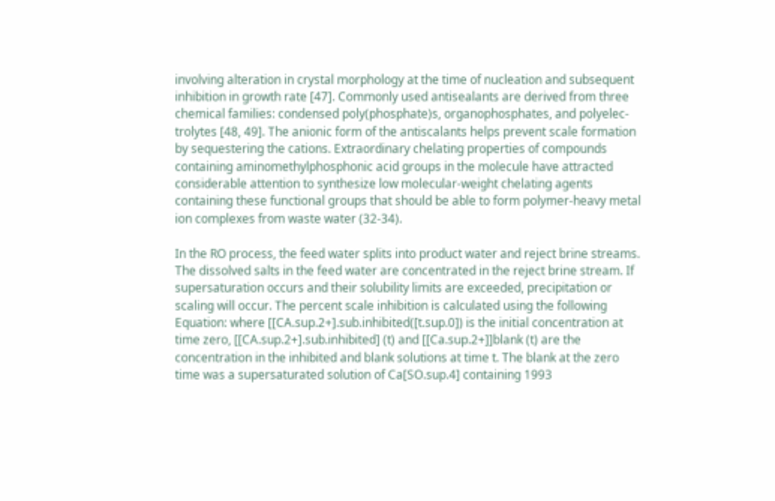involving alteration in crystal morphology at the time of nucleation and subsequent inhibition in growth rate [47]. Commonly used antisealants are derived from three chemical families: condensed poly(phosphate)s, organophosphates, and polyelec-trolytes [48, 49]. The anionic form of the antiscalants helps prevent scale formation by sequestering the cations. Extraordinary chelating properties of compounds containing aminomethylphosphonic acid groups in the molecule have attracted considerable attention to synthesize low molecular-weight chelating agents containing these functional groups that should be able to form polymer-heavy metal ion complexes from waste water (32-34).

In the RO process, the feed water splits into product water and reject brine streams. The dissolved salts in the feed water are concentrated in the reject brine stream. If supersaturation occurs and their solubility limits are exceeded, precipitation or scaling will occur. The percent scale inhibition is calculated using the following Equation: where [[CA.sup.2+].sub.inhibited([t.sup.0]) is the initial concentration at time zero, [[CA.sup.2+].sub.inhibited] (t) and [[Ca.sup.2+]]blank (t) are the concentration in the inhibited and blank solutions at time t. The blank at the zero time was a supersaturated solution of Ca[SO.sup.4] containing 1993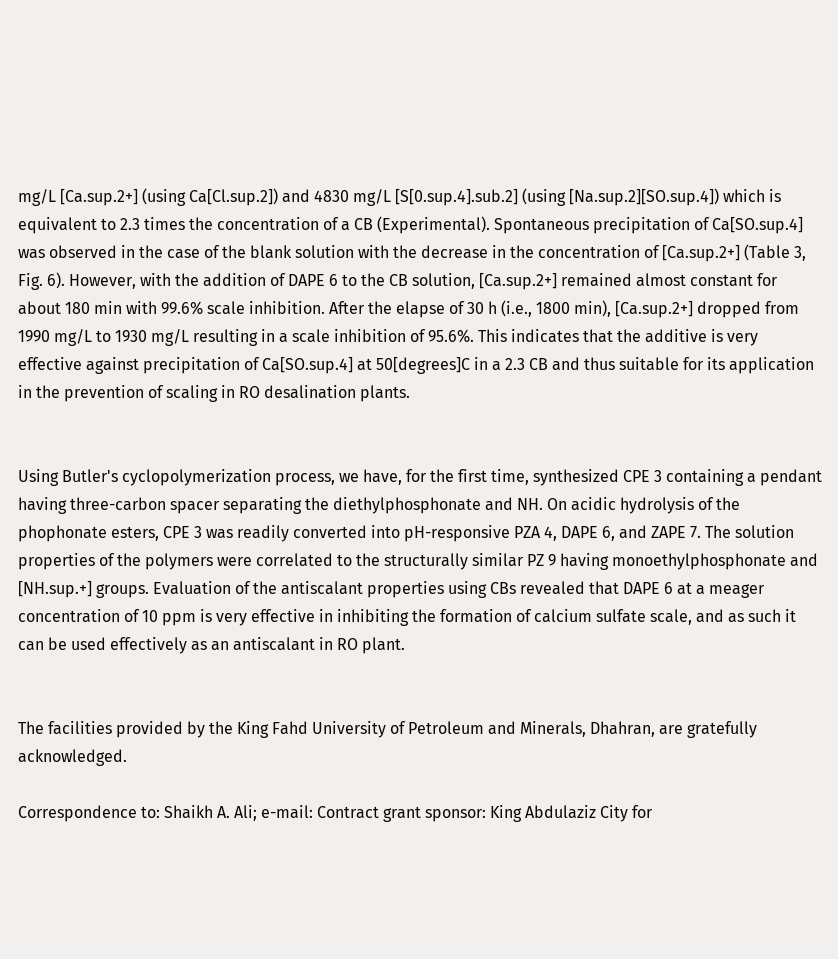mg/L [Ca.sup.2+] (using Ca[Cl.sup.2]) and 4830 mg/L [S[0.sup.4].sub.2] (using [Na.sup.2][SO.sup.4]) which is equivalent to 2.3 times the concentration of a CB (Experimental). Spontaneous precipitation of Ca[SO.sup.4] was observed in the case of the blank solution with the decrease in the concentration of [Ca.sup.2+] (Table 3, Fig. 6). However, with the addition of DAPE 6 to the CB solution, [Ca.sup.2+] remained almost constant for about 180 min with 99.6% scale inhibition. After the elapse of 30 h (i.e., 1800 min), [Ca.sup.2+] dropped from 1990 mg/L to 1930 mg/L resulting in a scale inhibition of 95.6%. This indicates that the additive is very effective against precipitation of Ca[SO.sup.4] at 50[degrees]C in a 2.3 CB and thus suitable for its application in the prevention of scaling in RO desalination plants.


Using Butler's cyclopolymerization process, we have, for the first time, synthesized CPE 3 containing a pendant having three-carbon spacer separating the diethylphosphonate and NH. On acidic hydrolysis of the phophonate esters, CPE 3 was readily converted into pH-responsive PZA 4, DAPE 6, and ZAPE 7. The solution properties of the polymers were correlated to the structurally similar PZ 9 having monoethylphosphonate and [NH.sup.+] groups. Evaluation of the antiscalant properties using CBs revealed that DAPE 6 at a meager concentration of 10 ppm is very effective in inhibiting the formation of calcium sulfate scale, and as such it can be used effectively as an antiscalant in RO plant.


The facilities provided by the King Fahd University of Petroleum and Minerals, Dhahran, are gratefully acknowledged.

Correspondence to: Shaikh A. Ali; e-mail: Contract grant sponsor: King Abdulaziz City for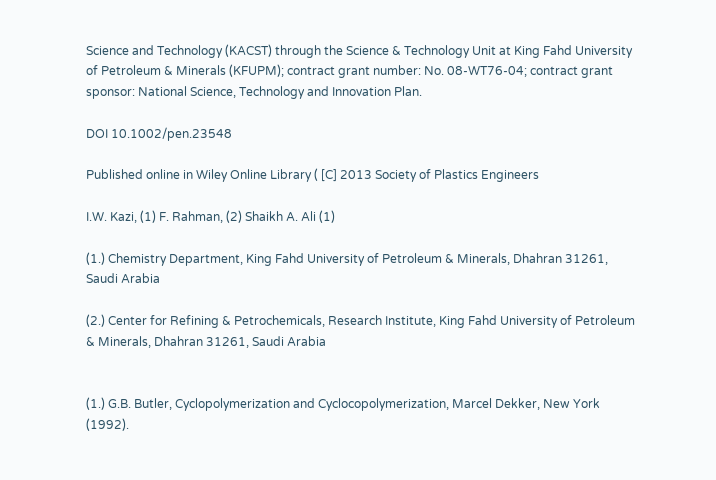Science and Technology (KACST) through the Science & Technology Unit at King Fahd University of Petroleum & Minerals (KFUPM); contract grant number: No. 08-WT76-04; contract grant sponsor: National Science, Technology and Innovation Plan.

DOI 10.1002/pen.23548

Published online in Wiley Online Library ( [C] 2013 Society of Plastics Engineers

I.W. Kazi, (1) F. Rahman, (2) Shaikh A. Ali (1)

(1.) Chemistry Department, King Fahd University of Petroleum & Minerals, Dhahran 31261, Saudi Arabia

(2.) Center for Refining & Petrochemicals, Research Institute, King Fahd University of Petroleum & Minerals, Dhahran 31261, Saudi Arabia


(1.) G.B. Butler, Cyclopolymerization and Cyclocopolymerization, Marcel Dekker, New York (1992).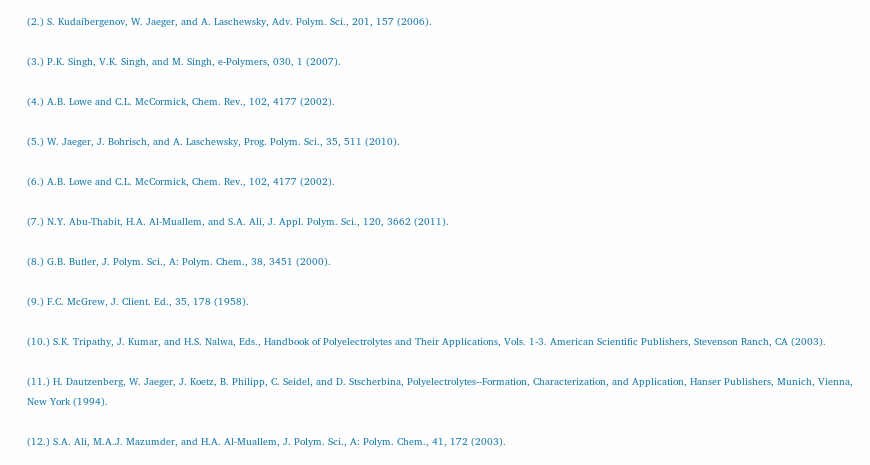(2.) S. Kudaibergenov, W. Jaeger, and A. Laschewsky, Adv. Polym. Sci., 201, 157 (2006).

(3.) P.K. Singh, V.K. Singh, and M. Singh, e-Polymers, 030, 1 (2007).

(4.) A.B. Lowe and C.L. McCormick, Chem. Rev., 102, 4177 (2002).

(5.) W. Jaeger, J. Bohrisch, and A. Laschewsky, Prog. Polym. Sci., 35, 511 (2010).

(6.) A.B. Lowe and C.L. McCormick, Chem. Rev., 102, 4177 (2002).

(7.) N.Y. Abu-Thabit, H.A. Al-Muallem, and S.A. Ali, J. Appl. Polym. Sci., 120, 3662 (2011).

(8.) G.B. Butler, J. Polym. Sci., A: Polym. Chem., 38, 3451 (2000).

(9.) F.C. McGrew, J. Client. Ed., 35, 178 (1958).

(10.) S.K. Tripathy, J. Kumar, and H.S. Nalwa, Eds., Handbook of Polyelectrolytes and Their Applications, Vols. 1-3. American Scientific Publishers, Stevenson Ranch, CA (2003).

(11.) H. Dautzenberg, W. Jaeger, J. Koetz, B. Philipp, C. Seidel, and D. Stscherbina, Polyelectrolytes--Formation, Characterization, and Application, Hanser Publishers, Munich, Vienna, New York (1994).

(12.) S.A. Ali, M.A.J. Mazumder, and H.A. Al-Muallem, J. Polym. Sci., A: Polym. Chem., 41, 172 (2003).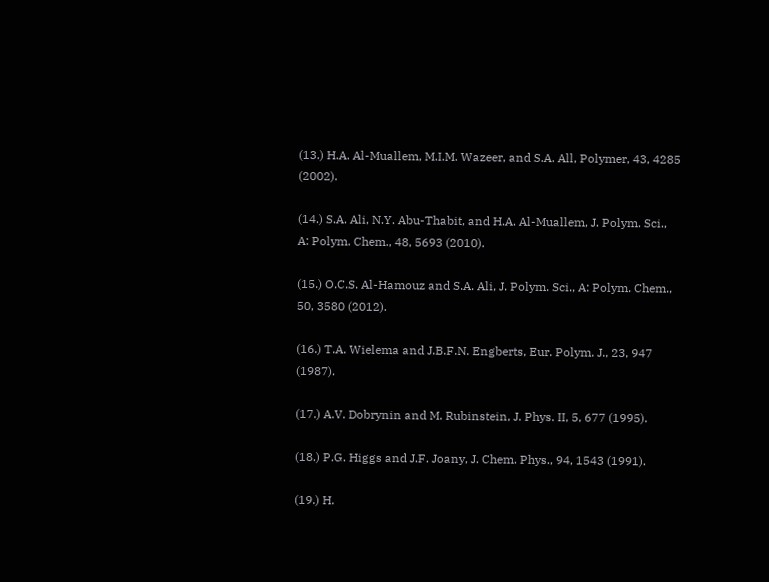(13.) H.A. Al-Muallem, M.I.M. Wazeer, and S.A. All, Polymer, 43, 4285 (2002).

(14.) S.A. Ali, N.Y. Abu-Thabit, and H.A. Al-Muallem, J. Polym. Sci., A: Polym. Chem., 48, 5693 (2010).

(15.) O.C.S. Al-Hamouz and S.A. Ali, J. Polym. Sci., A: Polym. Chem., 50, 3580 (2012).

(16.) T.A. Wielema and J.B.F.N. Engberts, Eur. Polym. J., 23, 947 (1987).

(17.) A.V. Dobrynin and M. Rubinstein, J. Phys. II, 5, 677 (1995).

(18.) P.G. Higgs and J.F. Joany, J. Chem. Phys., 94, 1543 (1991).

(19.) H.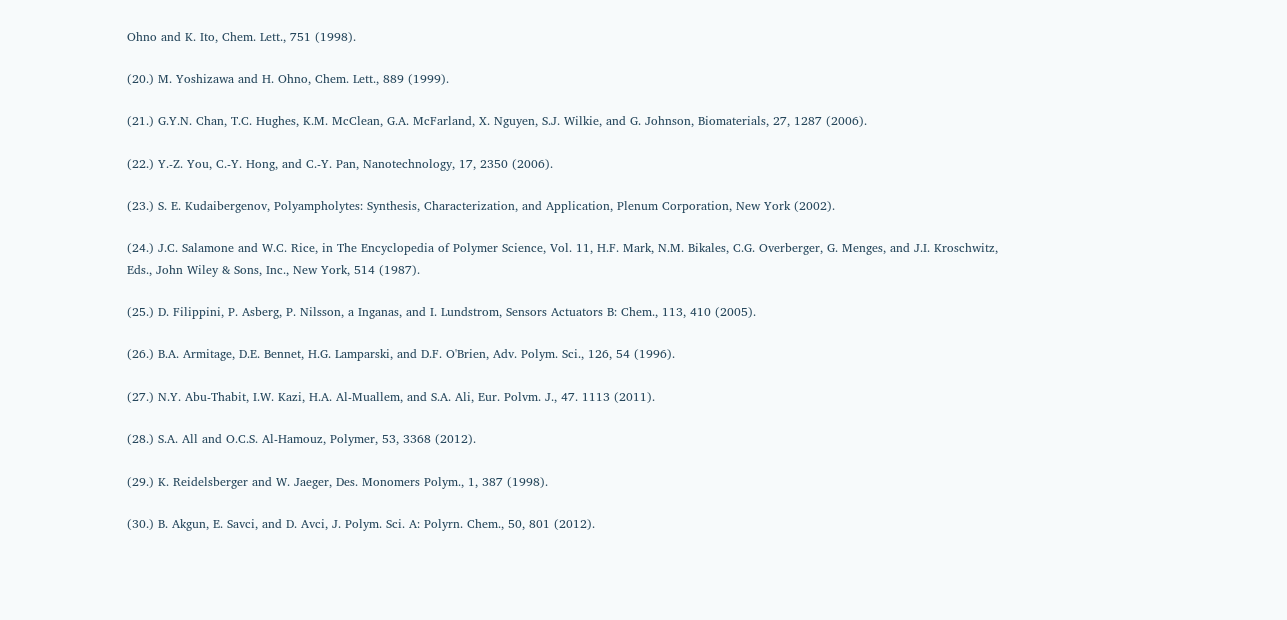Ohno and K. Ito, Chem. Lett., 751 (1998).

(20.) M. Yoshizawa and H. Ohno, Chem. Lett., 889 (1999).

(21.) G.Y.N. Chan, T.C. Hughes, K.M. McClean, G.A. McFarland, X. Nguyen, S.J. Wilkie, and G. Johnson, Biomaterials, 27, 1287 (2006).

(22.) Y.-Z. You, C.-Y. Hong, and C.-Y. Pan, Nanotechnology, 17, 2350 (2006).

(23.) S. E. Kudaibergenov, Polyampholytes: Synthesis, Characterization, and Application, Plenum Corporation, New York (2002).

(24.) J.C. Salamone and W.C. Rice, in The Encyclopedia of Polymer Science, Vol. 11, H.F. Mark, N.M. Bikales, C.G. Overberger, G. Menges, and J.I. Kroschwitz, Eds., John Wiley & Sons, Inc., New York, 514 (1987).

(25.) D. Filippini, P. Asberg, P. Nilsson, a Inganas, and I. Lundstrom, Sensors Actuators B: Chem., 113, 410 (2005).

(26.) B.A. Armitage, D.E. Bennet, H.G. Lamparski, and D.F. O'Brien, Adv. Polym. Sci., 126, 54 (1996).

(27.) N.Y. Abu-Thabit, I.W. Kazi, H.A. Al-Muallem, and S.A. Ali, Eur. Polvm. J., 47. 1113 (2011).

(28.) S.A. All and O.C.S. Al-Hamouz, Polymer, 53, 3368 (2012).

(29.) K. Reidelsberger and W. Jaeger, Des. Monomers Polym., 1, 387 (1998).

(30.) B. Akgun, E. Savci, and D. Avci, J. Polym. Sci. A: Polyrn. Chem., 50, 801 (2012).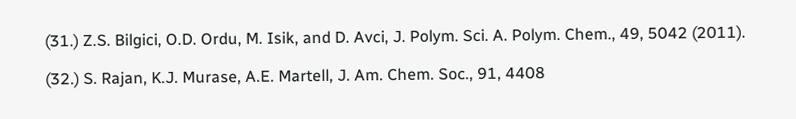(31.) Z.S. Bilgici, O.D. Ordu, M. Isik, and D. Avci, J. Polym. Sci. A. Polym. Chem., 49, 5042 (2011).

(32.) S. Rajan, K.J. Murase, A.E. Martell, J. Am. Chem. Soc., 91, 4408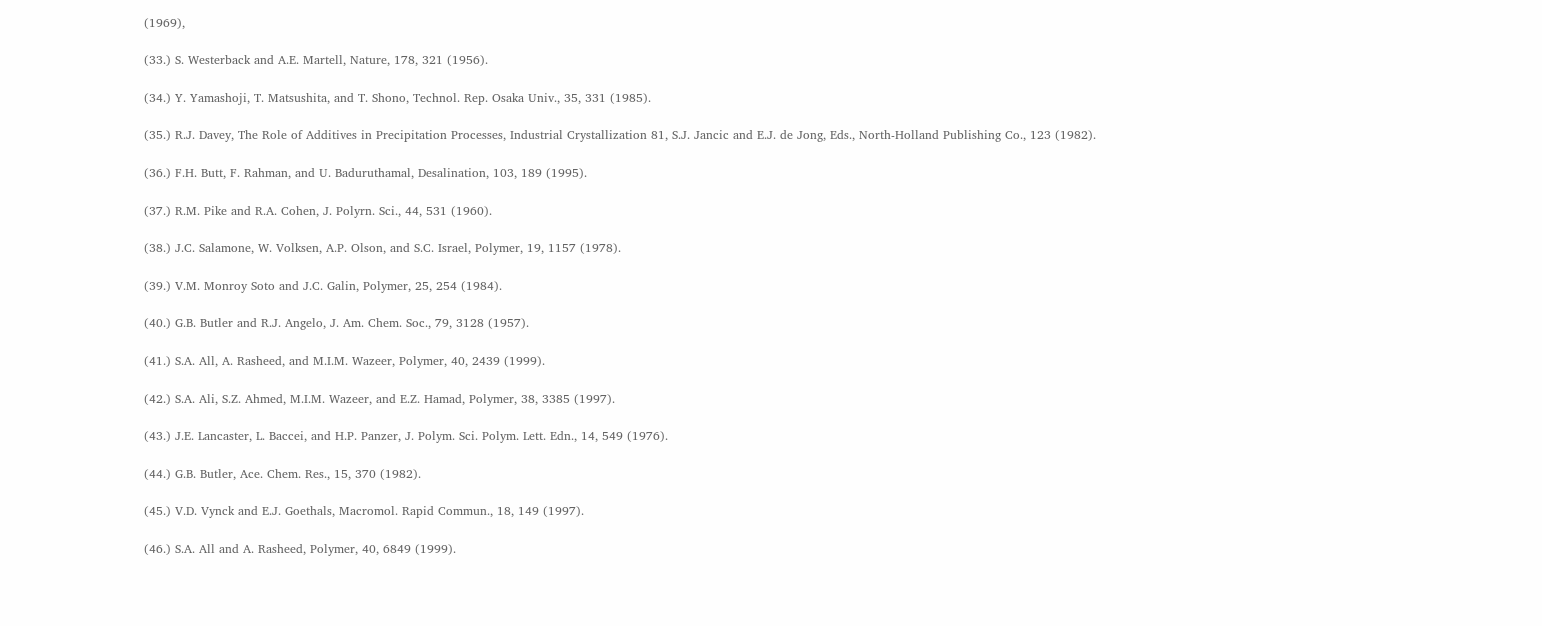(1969),

(33.) S. Westerback and A.E. Martell, Nature, 178, 321 (1956).

(34.) Y. Yamashoji, T. Matsushita, and T. Shono, Technol. Rep. Osaka Univ., 35, 331 (1985).

(35.) R.J. Davey, The Role of Additives in Precipitation Processes, Industrial Crystallization 81, S.J. Jancic and E.J. de Jong, Eds., North-Holland Publishing Co., 123 (1982).

(36.) F.H. Butt, F. Rahman, and U. Baduruthamal, Desalination, 103, 189 (1995).

(37.) R.M. Pike and R.A. Cohen, J. Polyrn. Sci., 44, 531 (1960).

(38.) J.C. Salamone, W. Volksen, A.P. Olson, and S.C. Israel, Polymer, 19, 1157 (1978).

(39.) V.M. Monroy Soto and J.C. Galin, Polymer, 25, 254 (1984).

(40.) G.B. Butler and R.J. Angelo, J. Am. Chem. Soc., 79, 3128 (1957).

(41.) S.A. All, A. Rasheed, and M.I.M. Wazeer, Polymer, 40, 2439 (1999).

(42.) S.A. Ali, S.Z. Ahmed, M.I.M. Wazeer, and E.Z. Hamad, Polymer, 38, 3385 (1997).

(43.) J.E. Lancaster, L. Baccei, and H.P. Panzer, J. Polym. Sci. Polym. Lett. Edn., 14, 549 (1976).

(44.) G.B. Butler, Ace. Chem. Res., 15, 370 (1982).

(45.) V.D. Vynck and E.J. Goethals, Macromol. Rapid Commun., 18, 149 (1997).

(46.) S.A. All and A. Rasheed, Polymer, 40, 6849 (1999).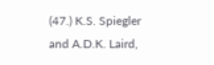(47.) K.S. Spiegler and A.D.K. Laird,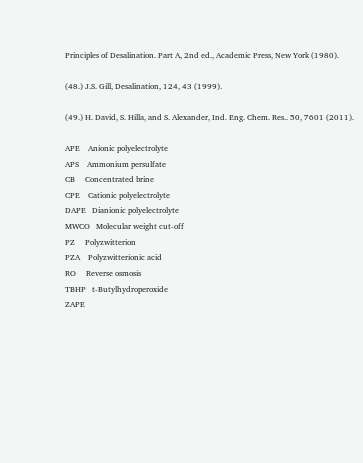Principles of Desalination. Part A, 2nd ed., Academic Press, New York (1980).

(48.) J.S. Gill, Desalination, 124, 43 (1999).

(49.) H. David, S. Hilla, and S. Alexander, Ind. Eng. Chem. Res.. 50, 7601 (2011).

APE    Anionic polyelectrolyte
APS    Ammonium persulfate
CB     Concentrated brine
CPE    Cationic polyelectrolyte
DAPE   Dianionic polyelectrolyte
MWCO   Molecular weight cut-off
PZ     Polyzwitterion
PZA    Polyzwitterionic acid
RO     Reverse osmosis
TBHP   t-Butylhydroperoxide
ZAPE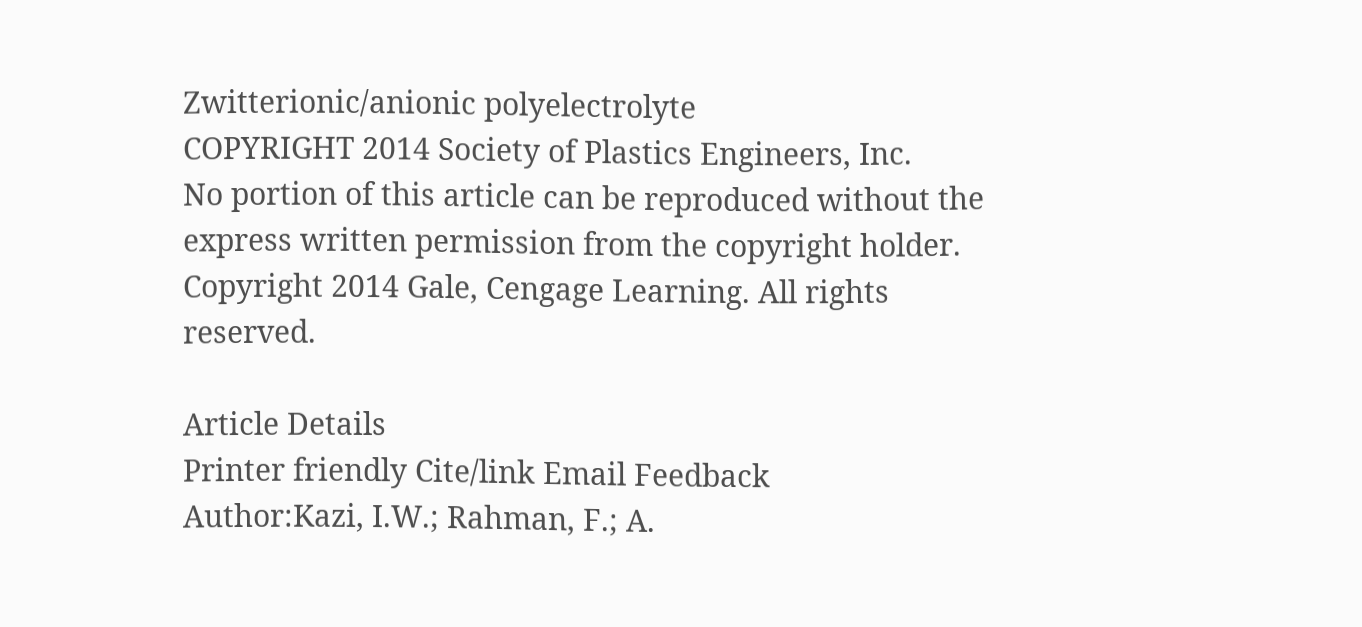Zwitterionic/anionic polyelectrolyte
COPYRIGHT 2014 Society of Plastics Engineers, Inc.
No portion of this article can be reproduced without the express written permission from the copyright holder.
Copyright 2014 Gale, Cengage Learning. All rights reserved.

Article Details
Printer friendly Cite/link Email Feedback
Author:Kazi, I.W.; Rahman, F.; A.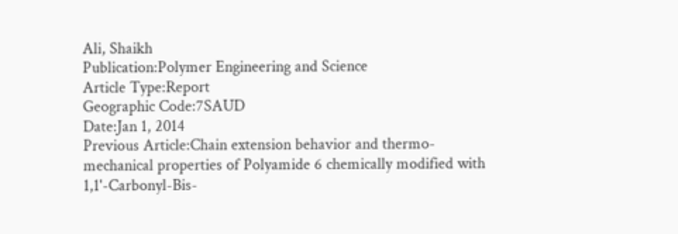Ali, Shaikh
Publication:Polymer Engineering and Science
Article Type:Report
Geographic Code:7SAUD
Date:Jan 1, 2014
Previous Article:Chain extension behavior and thermo-mechanical properties of Polyamide 6 chemically modified with 1,1'-Carbonyl-Bis-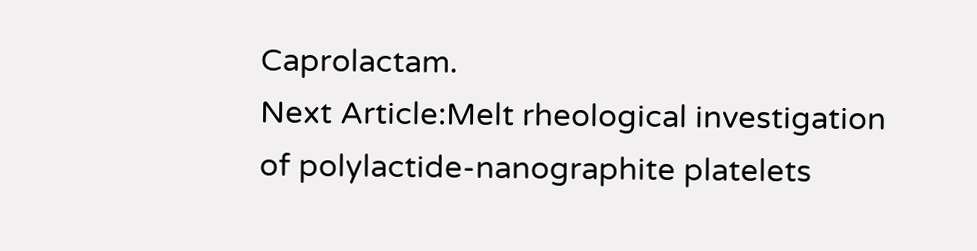Caprolactam.
Next Article:Melt rheological investigation of polylactide-nanographite platelets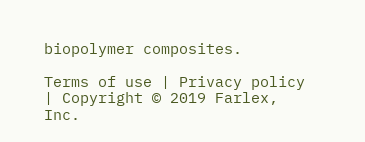biopolymer composites.

Terms of use | Privacy policy | Copyright © 2019 Farlex, Inc.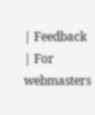| Feedback | For webmasters